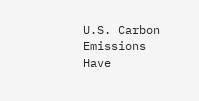U.S. Carbon Emissions Have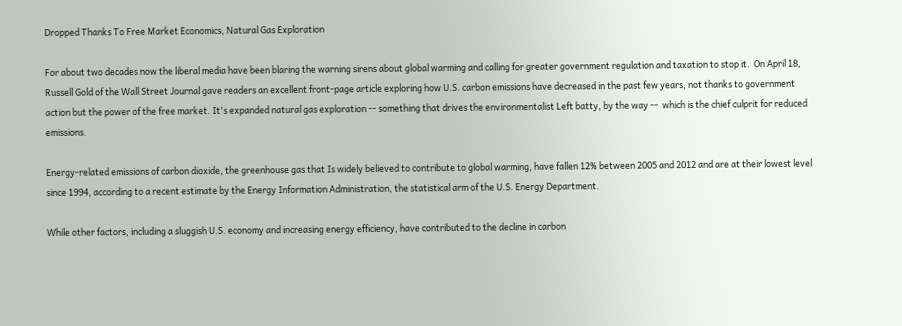Dropped Thanks To Free Market Economics, Natural Gas Exploration

For about two decades now the liberal media have been blaring the warning sirens about global warming and calling for greater government regulation and taxation to stop it.  On April 18, Russell Gold of the Wall Street Journal gave readers an excellent front-page article exploring how U.S. carbon emissions have decreased in the past few years, not thanks to government action but the power of the free market. It's expanded natural gas exploration -- something that drives the environmentalist Left batty, by the way --  which is the chief culprit for reduced emissions.

Energy-related emissions of carbon dioxide, the greenhouse gas that Is widely believed to contribute to global warming, have fallen 12% between 2005 and 2012 and are at their lowest level since 1994, according to a recent estimate by the Energy Information Administration, the statistical arm of the U.S. Energy Department.

While other factors, including a sluggish U.S. economy and increasing energy efficiency, have contributed to the decline in carbon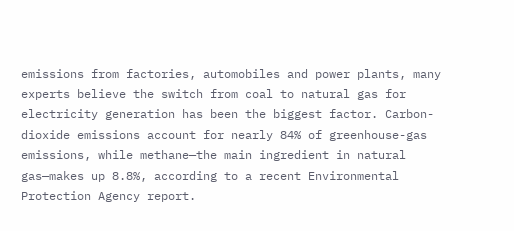emissions from factories, automobiles and power plants, many experts believe the switch from coal to natural gas for electricity generation has been the biggest factor. Carbon-dioxide emissions account for nearly 84% of greenhouse-gas emissions, while methane—the main ingredient in natural gas—makes up 8.8%, according to a recent Environmental Protection Agency report.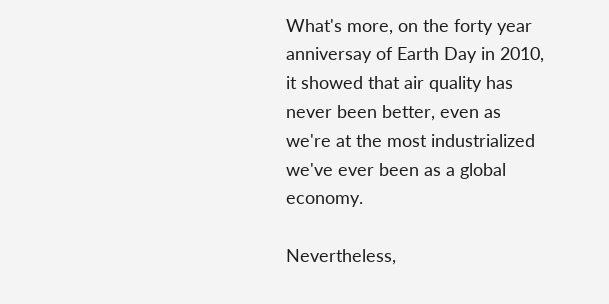What's more, on the forty year anniversay of Earth Day in 2010, it showed that air quality has never been better, even as we're at the most industrialized we've ever been as a global economy.

Nevertheless,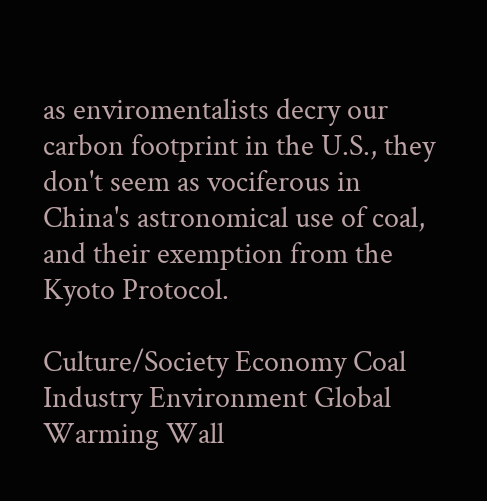as enviromentalists decry our carbon footprint in the U.S., they don't seem as vociferous in China's astronomical use of coal, and their exemption from the Kyoto Protocol.

Culture/Society Economy Coal Industry Environment Global Warming Wall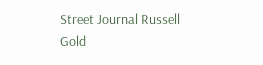Street Journal Russell Gold